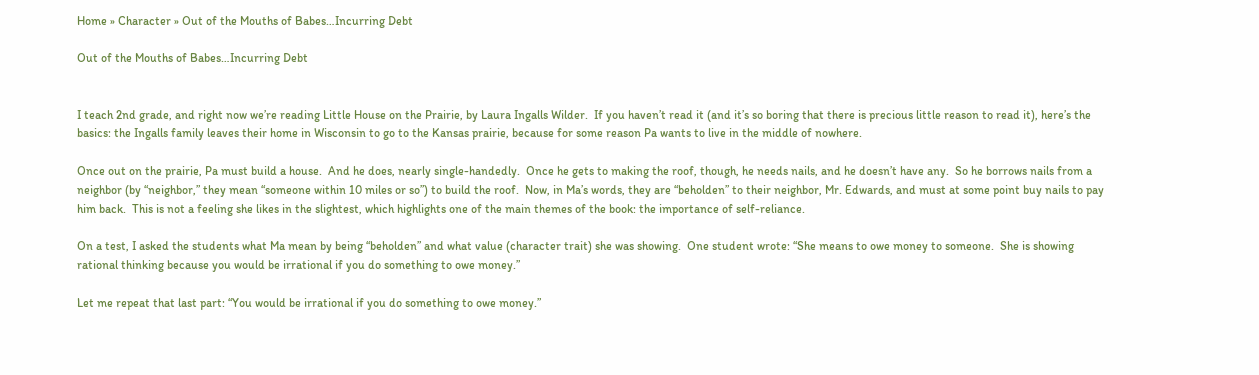Home » Character » Out of the Mouths of Babes…Incurring Debt

Out of the Mouths of Babes…Incurring Debt


I teach 2nd grade, and right now we’re reading Little House on the Prairie, by Laura Ingalls Wilder.  If you haven’t read it (and it’s so boring that there is precious little reason to read it), here’s the basics: the Ingalls family leaves their home in Wisconsin to go to the Kansas prairie, because for some reason Pa wants to live in the middle of nowhere.

Once out on the prairie, Pa must build a house.  And he does, nearly single-handedly.  Once he gets to making the roof, though, he needs nails, and he doesn’t have any.  So he borrows nails from a neighbor (by “neighbor,” they mean “someone within 10 miles or so”) to build the roof.  Now, in Ma’s words, they are “beholden” to their neighbor, Mr. Edwards, and must at some point buy nails to pay him back.  This is not a feeling she likes in the slightest, which highlights one of the main themes of the book: the importance of self-reliance.

On a test, I asked the students what Ma mean by being “beholden” and what value (character trait) she was showing.  One student wrote: “She means to owe money to someone.  She is showing rational thinking because you would be irrational if you do something to owe money.”

Let me repeat that last part: “You would be irrational if you do something to owe money.”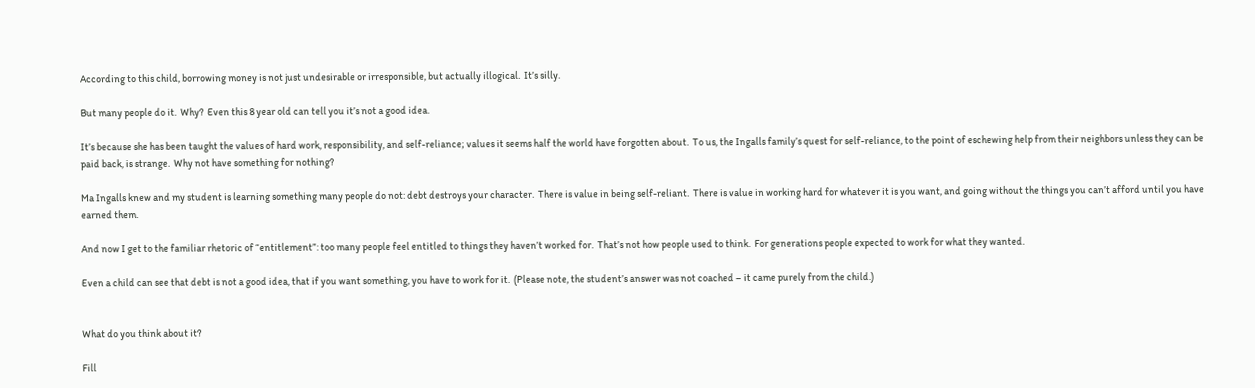According to this child, borrowing money is not just undesirable or irresponsible, but actually illogical.  It’s silly.

But many people do it.  Why?  Even this 8 year old can tell you it’s not a good idea.

It’s because she has been taught the values of hard work, responsibility, and self-reliance; values it seems half the world have forgotten about.  To us, the Ingalls family’s quest for self-reliance, to the point of eschewing help from their neighbors unless they can be paid back, is strange.  Why not have something for nothing?

Ma Ingalls knew and my student is learning something many people do not: debt destroys your character.  There is value in being self-reliant.  There is value in working hard for whatever it is you want, and going without the things you can’t afford until you have earned them.

And now I get to the familiar rhetoric of “entitlement”: too many people feel entitled to things they haven’t worked for.  That’s not how people used to think.  For generations people expected to work for what they wanted.

Even a child can see that debt is not a good idea, that if you want something, you have to work for it.  (Please note, the student’s answer was not coached – it came purely from the child.)


What do you think about it?

Fill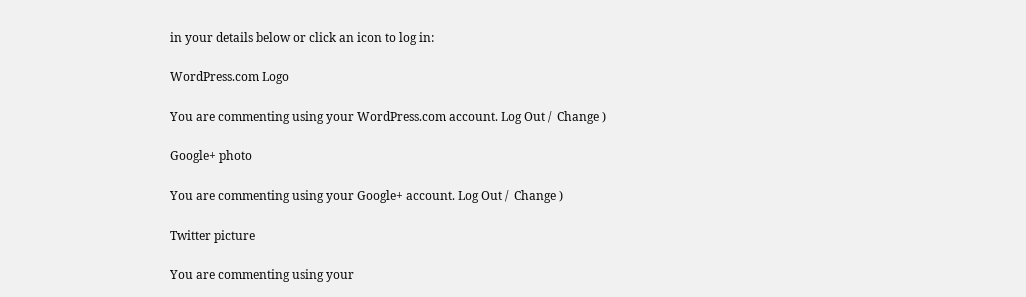in your details below or click an icon to log in:

WordPress.com Logo

You are commenting using your WordPress.com account. Log Out /  Change )

Google+ photo

You are commenting using your Google+ account. Log Out /  Change )

Twitter picture

You are commenting using your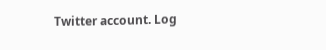Twitter account. Log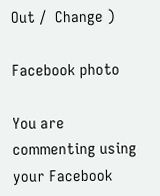Out /  Change )

Facebook photo

You are commenting using your Facebook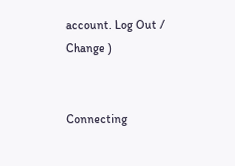account. Log Out /  Change )


Connecting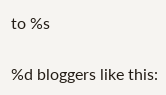to %s

%d bloggers like this: